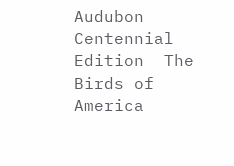Audubon Centennial Edition  The Birds of America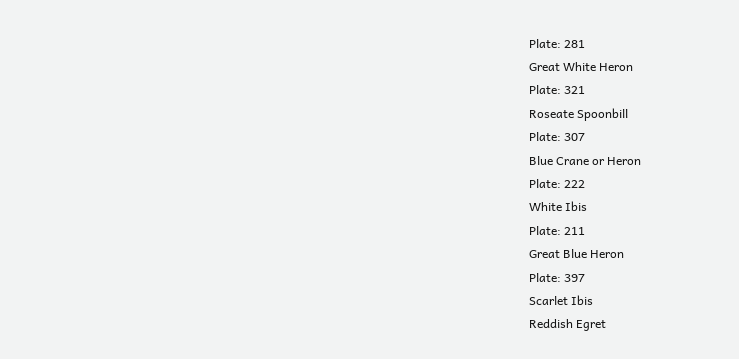Plate: 281
Great White Heron
Plate: 321
Roseate Spoonbill
Plate: 307
Blue Crane or Heron
Plate: 222
White Ibis
Plate: 211
Great Blue Heron
Plate: 397
Scarlet Ibis
Reddish Egret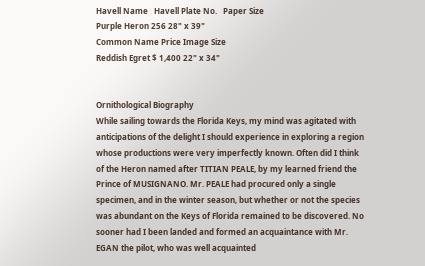Havell Name   Havell Plate No.   Paper Size
Purple Heron 256 28" x 39"
Common Name Price Image Size
Reddish Egret $ 1,400 22" x 34"


Ornithological Biography
While sailing towards the Florida Keys, my mind was agitated with anticipations of the delight I should experience in exploring a region whose productions were very imperfectly known. Often did I think of the Heron named after TITIAN PEALE, by my learned friend the Prince of MUSIGNANO. Mr. PEALE had procured only a single specimen, and in the winter season, but whether or not the species was abundant on the Keys of Florida remained to be discovered. No sooner had I been landed and formed an acquaintance with Mr. EGAN the pilot, who was well acquainted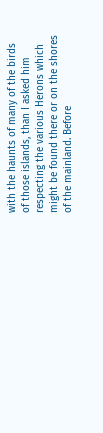with the haunts of many of the birds of those islands, than I asked him respecting the various Herons which might be found there or on the shores of the mainland. Before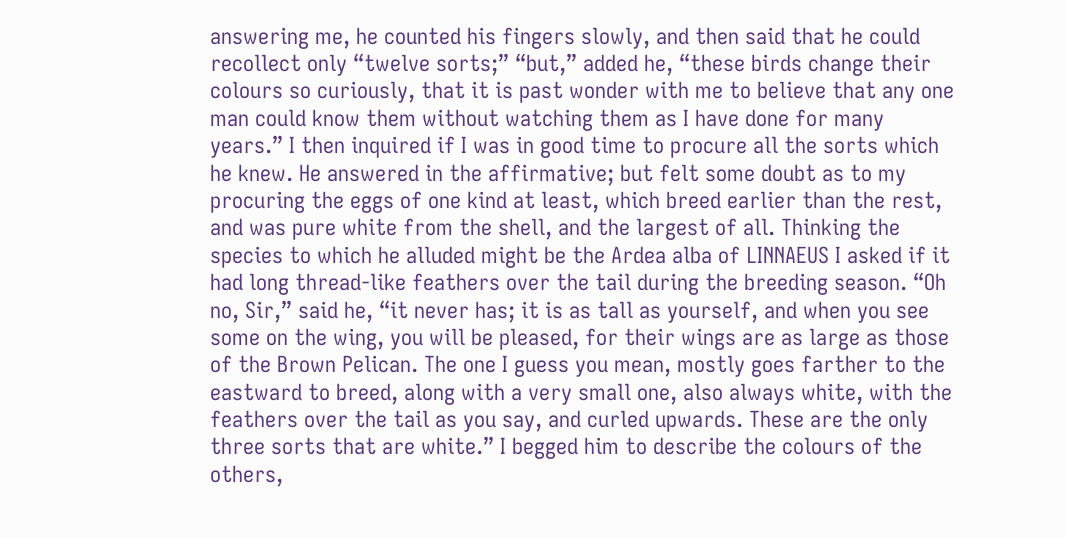answering me, he counted his fingers slowly, and then said that he could recollect only “twelve sorts;” “but,” added he, “these birds change their colours so curiously, that it is past wonder with me to believe that any one man could know them without watching them as I have done for many years.” I then inquired if I was in good time to procure all the sorts which he knew. He answered in the affirmative; but felt some doubt as to my procuring the eggs of one kind at least, which breed earlier than the rest, and was pure white from the shell, and the largest of all. Thinking the species to which he alluded might be the Ardea alba of LINNAEUS I asked if it had long thread-like feathers over the tail during the breeding season. “Oh no, Sir,” said he, “it never has; it is as tall as yourself, and when you see some on the wing, you will be pleased, for their wings are as large as those of the Brown Pelican. The one I guess you mean, mostly goes farther to the eastward to breed, along with a very small one, also always white, with the feathers over the tail as you say, and curled upwards. These are the only three sorts that are white.” I begged him to describe the colours of the others,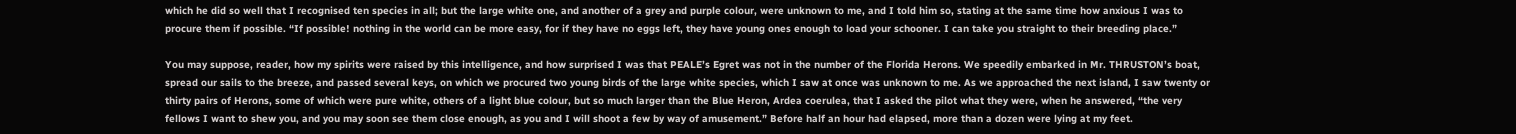which he did so well that I recognised ten species in all; but the large white one, and another of a grey and purple colour, were unknown to me, and I told him so, stating at the same time how anxious I was to procure them if possible. “If possible! nothing in the world can be more easy, for if they have no eggs left, they have young ones enough to load your schooner. I can take you straight to their breeding place.”

You may suppose, reader, how my spirits were raised by this intelligence, and how surprised I was that PEALE’s Egret was not in the number of the Florida Herons. We speedily embarked in Mr. THRUSTON’s boat, spread our sails to the breeze, and passed several keys, on which we procured two young birds of the large white species, which I saw at once was unknown to me. As we approached the next island, I saw twenty or thirty pairs of Herons, some of which were pure white, others of a light blue colour, but so much larger than the Blue Heron, Ardea coerulea, that I asked the pilot what they were, when he answered, “the very fellows I want to shew you, and you may soon see them close enough, as you and I will shoot a few by way of amusement.” Before half an hour had elapsed, more than a dozen were lying at my feet.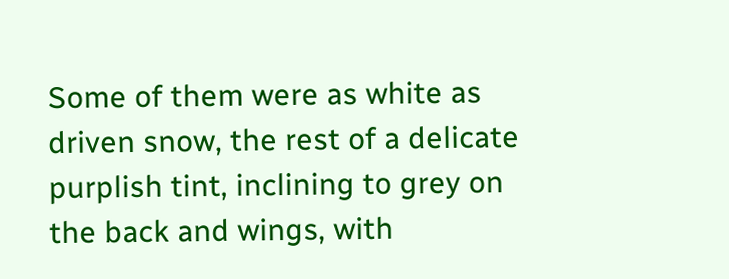Some of them were as white as driven snow, the rest of a delicate purplish tint, inclining to grey on the back and wings, with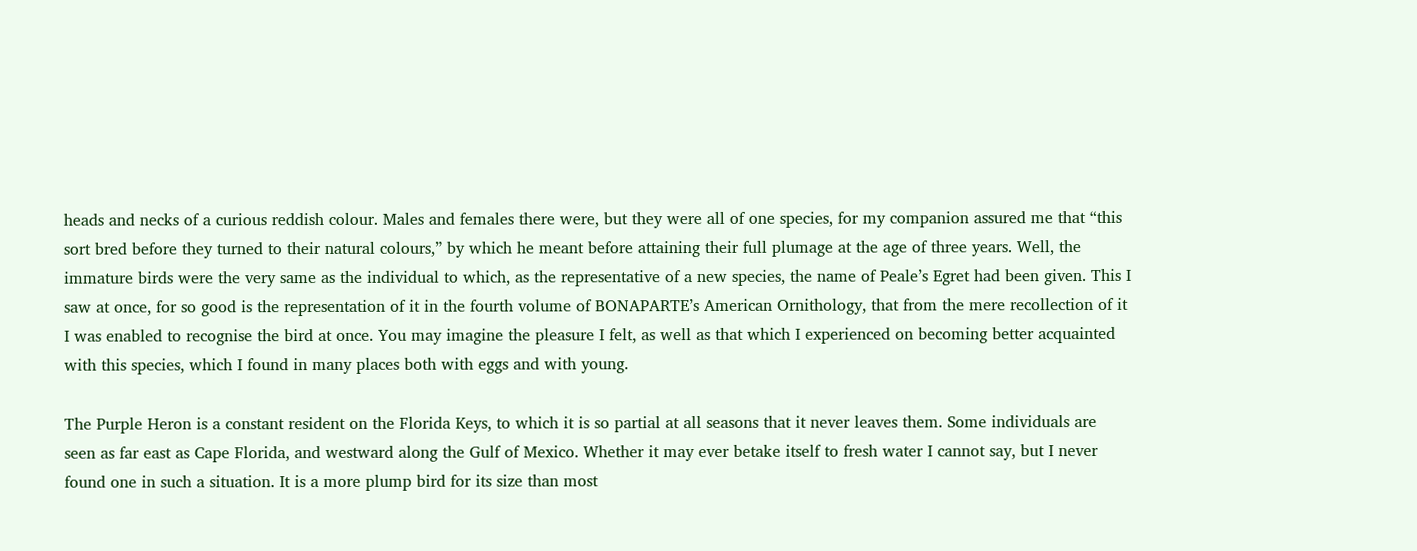heads and necks of a curious reddish colour. Males and females there were, but they were all of one species, for my companion assured me that “this sort bred before they turned to their natural colours,” by which he meant before attaining their full plumage at the age of three years. Well, the immature birds were the very same as the individual to which, as the representative of a new species, the name of Peale’s Egret had been given. This I saw at once, for so good is the representation of it in the fourth volume of BONAPARTE’s American Ornithology, that from the mere recollection of it I was enabled to recognise the bird at once. You may imagine the pleasure I felt, as well as that which I experienced on becoming better acquainted with this species, which I found in many places both with eggs and with young.

The Purple Heron is a constant resident on the Florida Keys, to which it is so partial at all seasons that it never leaves them. Some individuals are seen as far east as Cape Florida, and westward along the Gulf of Mexico. Whether it may ever betake itself to fresh water I cannot say, but I never found one in such a situation. It is a more plump bird for its size than most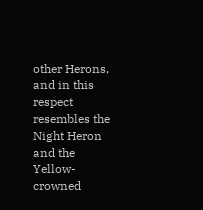other Herons, and in this respect resembles the Night Heron and the Yellow-crowned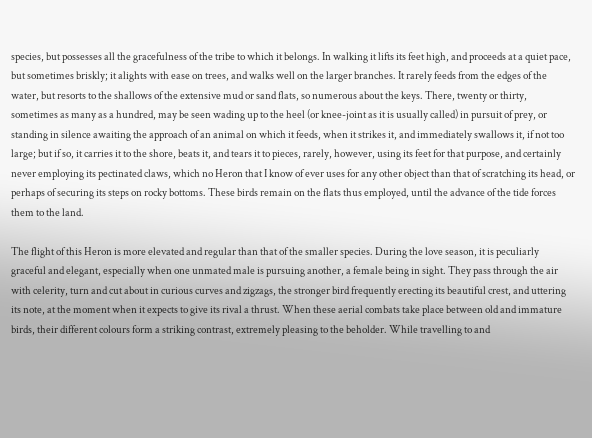species, but possesses all the gracefulness of the tribe to which it belongs. In walking it lifts its feet high, and proceeds at a quiet pace, but sometimes briskly; it alights with ease on trees, and walks well on the larger branches. It rarely feeds from the edges of the water, but resorts to the shallows of the extensive mud or sand flats, so numerous about the keys. There, twenty or thirty, sometimes as many as a hundred, may be seen wading up to the heel (or knee-joint as it is usually called) in pursuit of prey, or standing in silence awaiting the approach of an animal on which it feeds, when it strikes it, and immediately swallows it, if not too large; but if so, it carries it to the shore, beats it, and tears it to pieces, rarely, however, using its feet for that purpose, and certainly never employing its pectinated claws, which no Heron that I know of ever uses for any other object than that of scratching its head, or perhaps of securing its steps on rocky bottoms. These birds remain on the flats thus employed, until the advance of the tide forces them to the land.

The flight of this Heron is more elevated and regular than that of the smaller species. During the love season, it is peculiarly graceful and elegant, especially when one unmated male is pursuing another, a female being in sight. They pass through the air with celerity, turn and cut about in curious curves and zigzags, the stronger bird frequently erecting its beautiful crest, and uttering its note, at the moment when it expects to give its rival a thrust. When these aerial combats take place between old and immature birds, their different colours form a striking contrast, extremely pleasing to the beholder. While travelling to and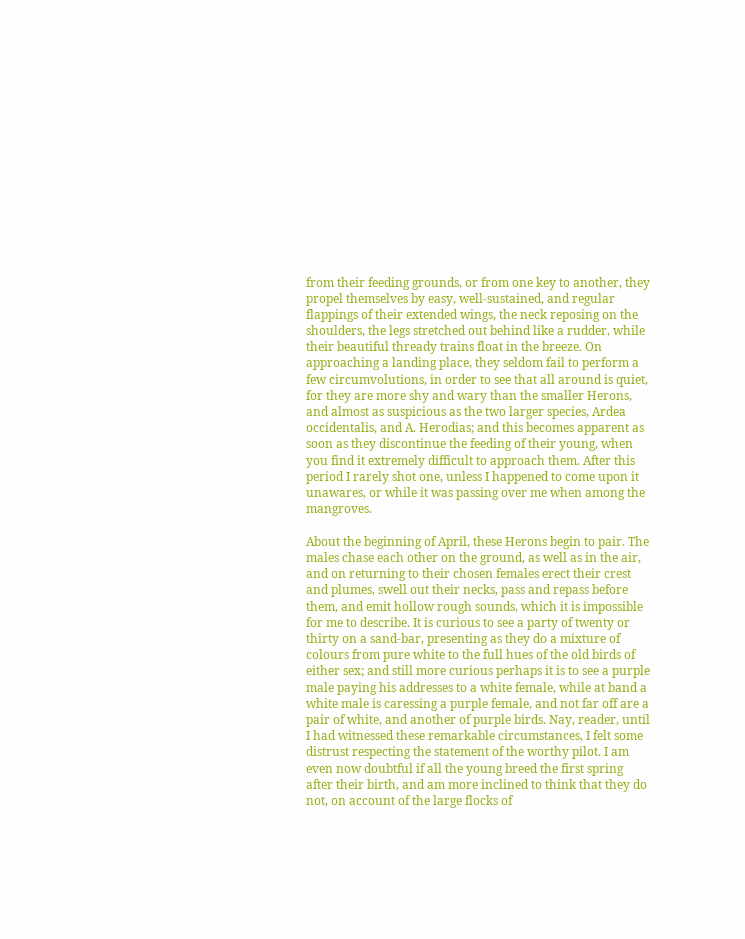from their feeding grounds, or from one key to another, they propel themselves by easy, well-sustained, and regular flappings of their extended wings, the neck reposing on the shoulders, the legs stretched out behind like a rudder, while their beautiful thready trains float in the breeze. On approaching a landing place, they seldom fail to perform a few circumvolutions, in order to see that all around is quiet, for they are more shy and wary than the smaller Herons, and almost as suspicious as the two larger species, Ardea occidentalis, and A. Herodias; and this becomes apparent as soon as they discontinue the feeding of their young, when you find it extremely difficult to approach them. After this period I rarely shot one, unless I happened to come upon it unawares, or while it was passing over me when among the mangroves.

About the beginning of April, these Herons begin to pair. The males chase each other on the ground, as well as in the air, and on returning to their chosen females erect their crest and plumes, swell out their necks, pass and repass before them, and emit hollow rough sounds, which it is impossible for me to describe. It is curious to see a party of twenty or thirty on a sand-bar, presenting as they do a mixture of colours from pure white to the full hues of the old birds of either sex; and still more curious perhaps it is to see a purple male paying his addresses to a white female, while at band a white male is caressing a purple female, and not far off are a pair of white, and another of purple birds. Nay, reader, until I had witnessed these remarkable circumstances, I felt some distrust respecting the statement of the worthy pilot. I am even now doubtful if all the young breed the first spring after their birth, and am more inclined to think that they do not, on account of the large flocks of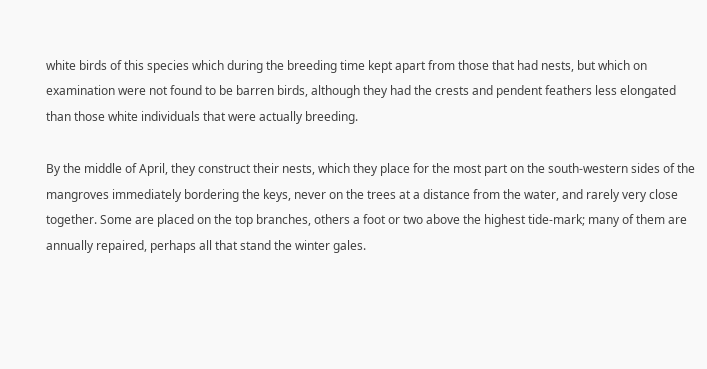white birds of this species which during the breeding time kept apart from those that had nests, but which on examination were not found to be barren birds, although they had the crests and pendent feathers less elongated than those white individuals that were actually breeding.

By the middle of April, they construct their nests, which they place for the most part on the south-western sides of the mangroves immediately bordering the keys, never on the trees at a distance from the water, and rarely very close together. Some are placed on the top branches, others a foot or two above the highest tide-mark; many of them are annually repaired, perhaps all that stand the winter gales.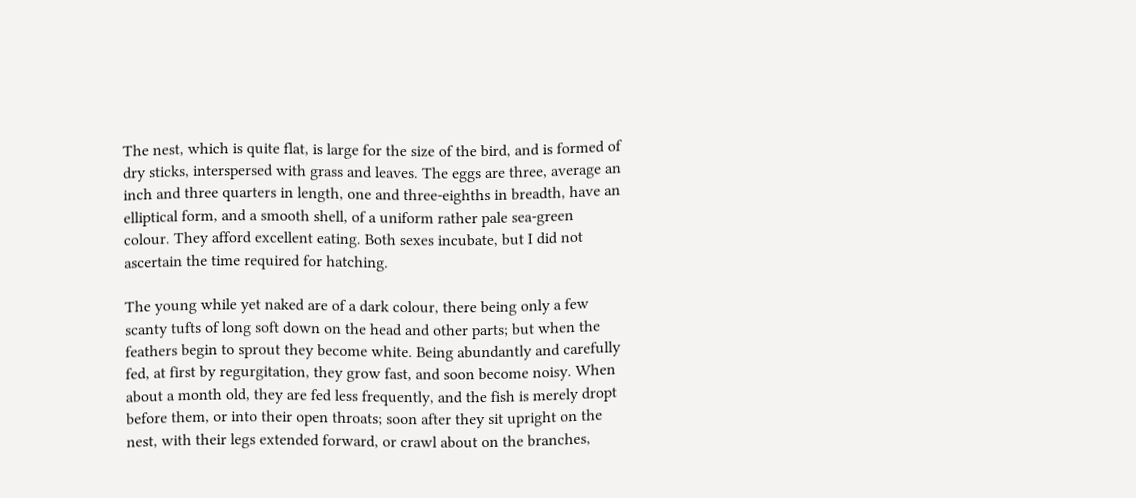The nest, which is quite flat, is large for the size of the bird, and is formed of dry sticks, interspersed with grass and leaves. The eggs are three, average an inch and three quarters in length, one and three-eighths in breadth, have an elliptical form, and a smooth shell, of a uniform rather pale sea-green colour. They afford excellent eating. Both sexes incubate, but I did not ascertain the time required for hatching.

The young while yet naked are of a dark colour, there being only a few scanty tufts of long soft down on the head and other parts; but when the feathers begin to sprout they become white. Being abundantly and carefully fed, at first by regurgitation, they grow fast, and soon become noisy. When about a month old, they are fed less frequently, and the fish is merely dropt before them, or into their open throats; soon after they sit upright on the nest, with their legs extended forward, or crawl about on the branches,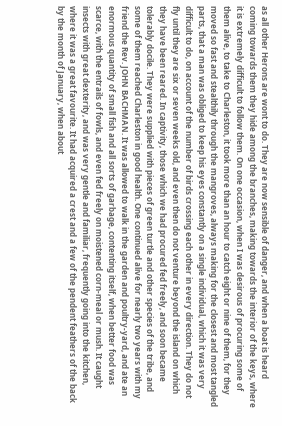as all other Herons are wont to do. They are now sensible of danger, and when a boat is heard coming towards them they hide among the branches, making towards the interior of the keys, where it is extremely difficult to follow them. On one occasion, when I was desirous of procuring some of them alive, to take to Charleston, it took more than an hour to catch eight or nine of them, for they moved so fast and stealthily through the mangroves, always making for the closest and most tangled parts, that a man was obliged to keep his eyes constantly on a single individual, which it was very difficult to do, on account of the number of birds crossing each other in every direction. They do not fly until they are six or seven weeks old, and even then do not venture beyond the island on which they have been reared. In captivity, those which we had procured fed freely, and soon became tolerably docile. They were supplied with pieces of green turtle and other species of the tribe, and some of them reached Charleston in good health. One continued alive for nearly two years with my friend the Rev. JOHN BACHMAN. It was allowed to walk in the garden and poultry-yard, and ate an enormous quantity of small fish and all sorts of garbage, contenting itself, when better food was scarce, with the entrails of fowls, and even fed freely on moistened corn-meal or mush. It caught insects with great dexterity, and was very gentle and familiar, frequently going into the kitchen, where it was a great favourite. It had acquired a crest and a few of the pendent feathers of the back by the month of January, when about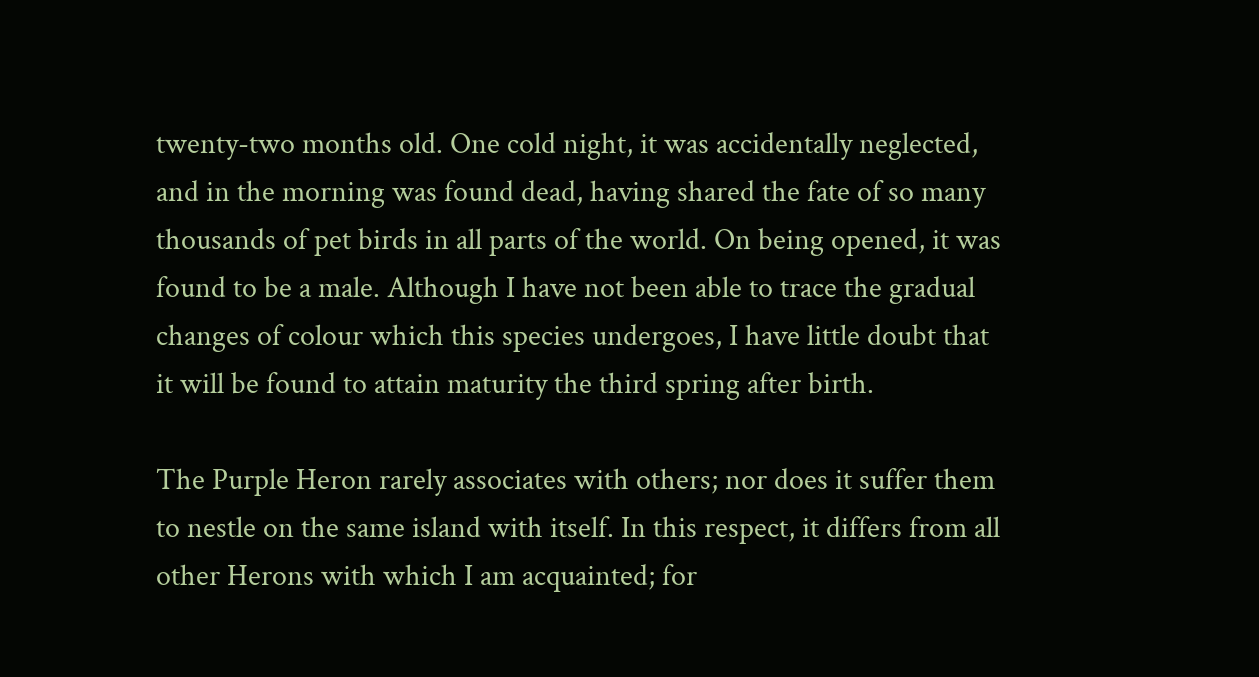twenty-two months old. One cold night, it was accidentally neglected, and in the morning was found dead, having shared the fate of so many thousands of pet birds in all parts of the world. On being opened, it was found to be a male. Although I have not been able to trace the gradual changes of colour which this species undergoes, I have little doubt that it will be found to attain maturity the third spring after birth.

The Purple Heron rarely associates with others; nor does it suffer them to nestle on the same island with itself. In this respect, it differs from all other Herons with which I am acquainted; for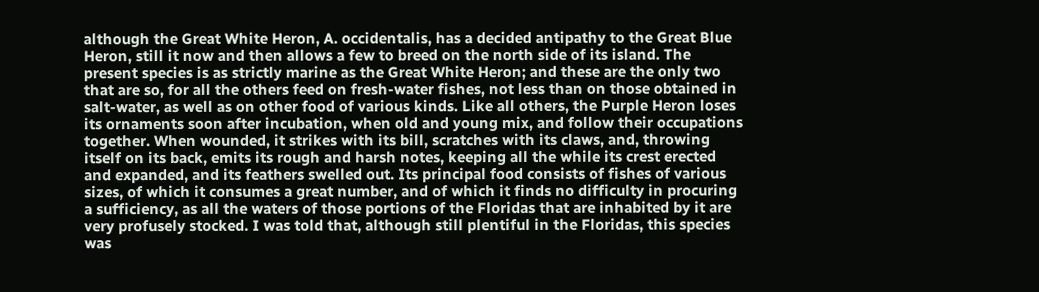although the Great White Heron, A. occidentalis, has a decided antipathy to the Great Blue Heron, still it now and then allows a few to breed on the north side of its island. The present species is as strictly marine as the Great White Heron; and these are the only two that are so, for all the others feed on fresh-water fishes, not less than on those obtained in salt-water, as well as on other food of various kinds. Like all others, the Purple Heron loses its ornaments soon after incubation, when old and young mix, and follow their occupations together. When wounded, it strikes with its bill, scratches with its claws, and, throwing itself on its back, emits its rough and harsh notes, keeping all the while its crest erected and expanded, and its feathers swelled out. Its principal food consists of fishes of various sizes, of which it consumes a great number, and of which it finds no difficulty in procuring a sufficiency, as all the waters of those portions of the Floridas that are inhabited by it are very profusely stocked. I was told that, although still plentiful in the Floridas, this species was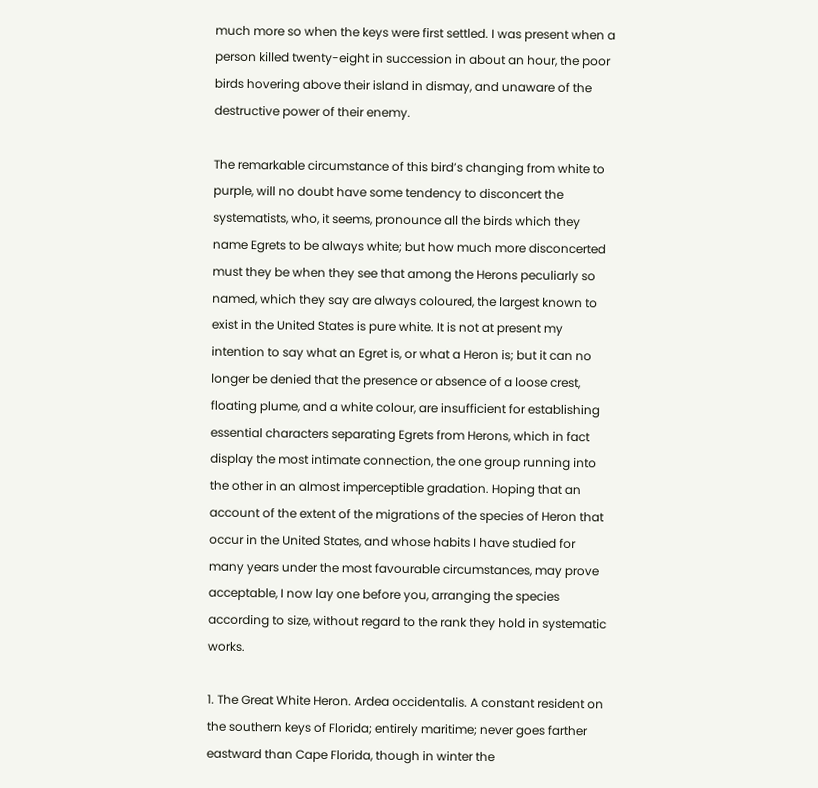much more so when the keys were first settled. I was present when a person killed twenty-eight in succession in about an hour, the poor birds hovering above their island in dismay, and unaware of the destructive power of their enemy.

The remarkable circumstance of this bird’s changing from white to purple, will no doubt have some tendency to disconcert the systematists, who, it seems, pronounce all the birds which they name Egrets to be always white; but how much more disconcerted must they be when they see that among the Herons peculiarly so named, which they say are always coloured, the largest known to exist in the United States is pure white. It is not at present my intention to say what an Egret is, or what a Heron is; but it can no longer be denied that the presence or absence of a loose crest, floating plume, and a white colour, are insufficient for establishing essential characters separating Egrets from Herons, which in fact display the most intimate connection, the one group running into the other in an almost imperceptible gradation. Hoping that an account of the extent of the migrations of the species of Heron that occur in the United States, and whose habits I have studied for many years under the most favourable circumstances, may prove acceptable, I now lay one before you, arranging the species according to size, without regard to the rank they hold in systematic works.

1. The Great White Heron. Ardea occidentalis. A constant resident on the southern keys of Florida; entirely maritime; never goes farther eastward than Cape Florida, though in winter the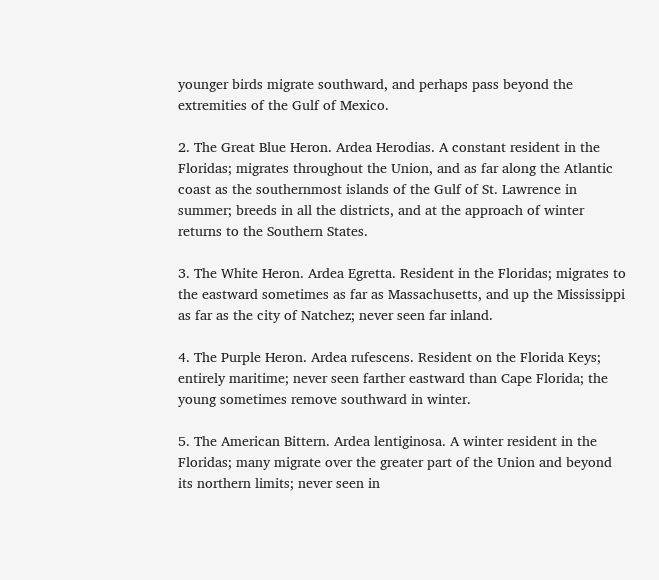younger birds migrate southward, and perhaps pass beyond the extremities of the Gulf of Mexico.

2. The Great Blue Heron. Ardea Herodias. A constant resident in the Floridas; migrates throughout the Union, and as far along the Atlantic coast as the southernmost islands of the Gulf of St. Lawrence in summer; breeds in all the districts, and at the approach of winter returns to the Southern States.

3. The White Heron. Ardea Egretta. Resident in the Floridas; migrates to the eastward sometimes as far as Massachusetts, and up the Mississippi as far as the city of Natchez; never seen far inland.

4. The Purple Heron. Ardea rufescens. Resident on the Florida Keys; entirely maritime; never seen farther eastward than Cape Florida; the young sometimes remove southward in winter.

5. The American Bittern. Ardea lentiginosa. A winter resident in the Floridas; many migrate over the greater part of the Union and beyond its northern limits; never seen in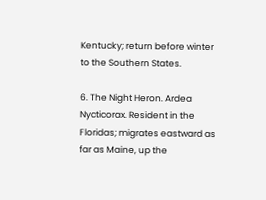Kentucky; return before winter to the Southern States.

6. The Night Heron. Ardea Nycticorax. Resident in the Floridas; migrates eastward as far as Maine, up the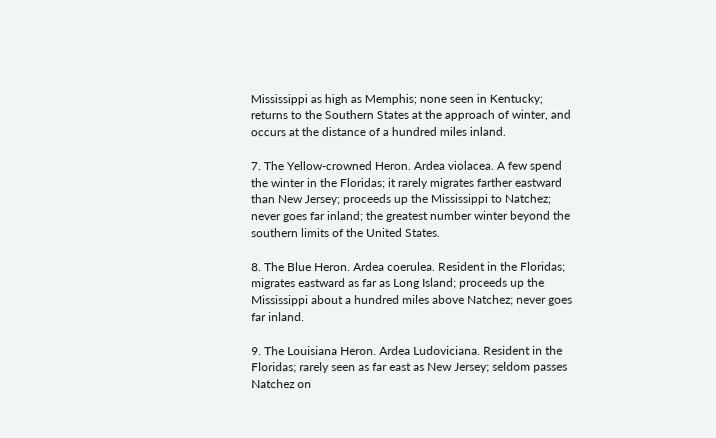Mississippi as high as Memphis; none seen in Kentucky; returns to the Southern States at the approach of winter, and occurs at the distance of a hundred miles inland.

7. The Yellow-crowned Heron. Ardea violacea. A few spend the winter in the Floridas; it rarely migrates farther eastward than New Jersey; proceeds up the Mississippi to Natchez; never goes far inland; the greatest number winter beyond the southern limits of the United States.

8. The Blue Heron. Ardea coerulea. Resident in the Floridas; migrates eastward as far as Long Island; proceeds up the Mississippi about a hundred miles above Natchez; never goes far inland.

9. The Louisiana Heron. Ardea Ludoviciana. Resident in the Floridas; rarely seen as far east as New Jersey; seldom passes Natchez on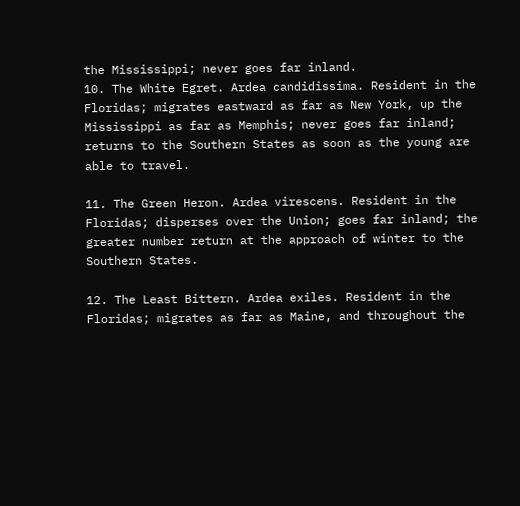the Mississippi; never goes far inland.
10. The White Egret. Ardea candidissima. Resident in the Floridas; migrates eastward as far as New York, up the Mississippi as far as Memphis; never goes far inland; returns to the Southern States as soon as the young are able to travel.

11. The Green Heron. Ardea virescens. Resident in the Floridas; disperses over the Union; goes far inland; the greater number return at the approach of winter to the Southern States.

12. The Least Bittern. Ardea exiles. Resident in the Floridas; migrates as far as Maine, and throughout the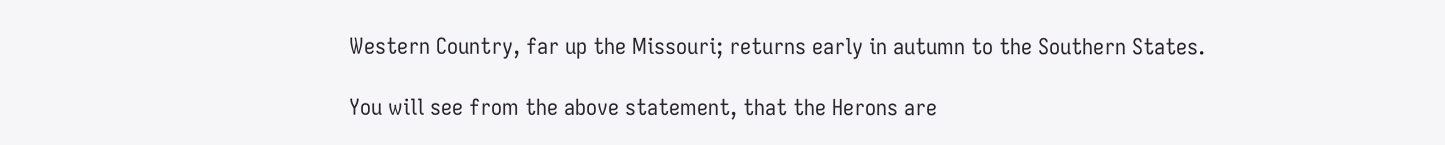Western Country, far up the Missouri; returns early in autumn to the Southern States.

You will see from the above statement, that the Herons are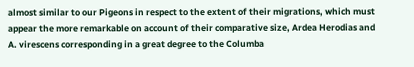almost similar to our Pigeons in respect to the extent of their migrations, which must appear the more remarkable on account of their comparative size, Ardea Herodias and A. virescens corresponding in a great degree to the Columba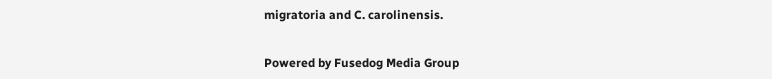migratoria and C. carolinensis.


Powered by Fusedog Media Group